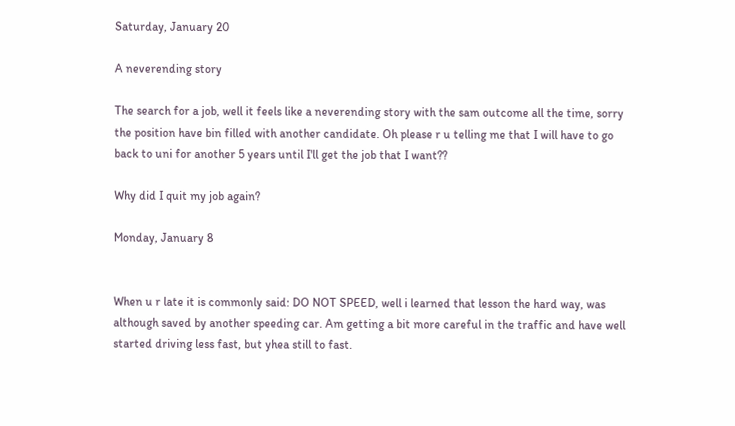Saturday, January 20

A neverending story

The search for a job, well it feels like a neverending story with the sam outcome all the time, sorry the position have bin filled with another candidate. Oh please r u telling me that I will have to go back to uni for another 5 years until I'll get the job that I want??

Why did I quit my job again?

Monday, January 8


When u r late it is commonly said: DO NOT SPEED, well i learned that lesson the hard way, was although saved by another speeding car. Am getting a bit more careful in the traffic and have well started driving less fast, but yhea still to fast.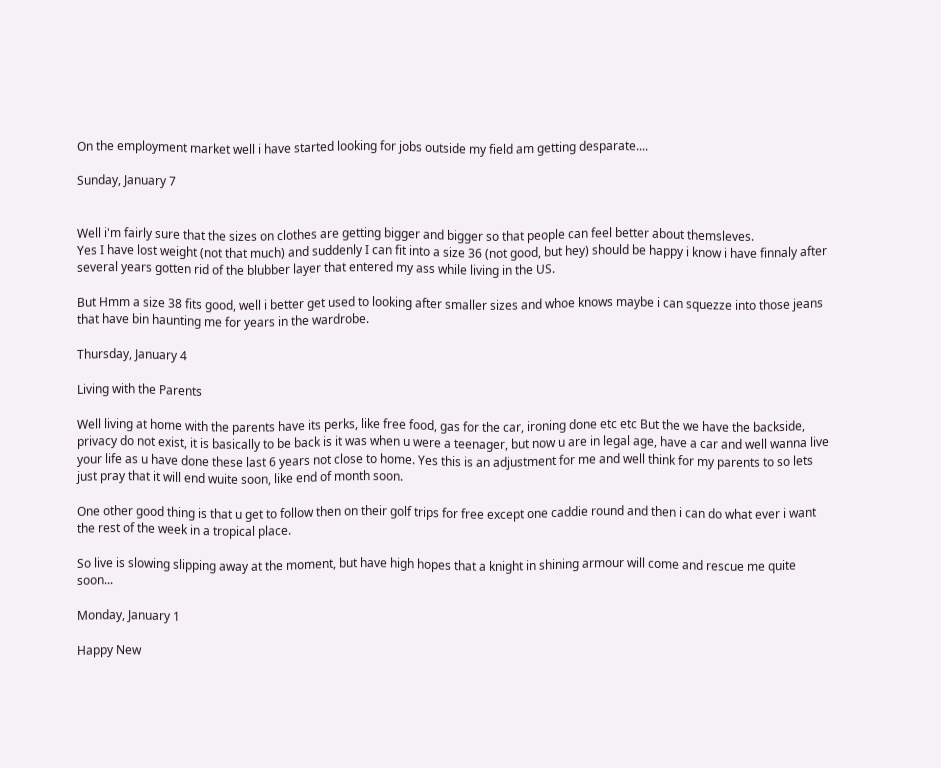On the employment market well i have started looking for jobs outside my field am getting desparate....

Sunday, January 7


Well i'm fairly sure that the sizes on clothes are getting bigger and bigger so that people can feel better about themsleves.
Yes I have lost weight (not that much) and suddenly I can fit into a size 36 (not good, but hey) should be happy i know i have finnaly after several years gotten rid of the blubber layer that entered my ass while living in the US.

But Hmm a size 38 fits good, well i better get used to looking after smaller sizes and whoe knows maybe i can squezze into those jeans that have bin haunting me for years in the wardrobe.

Thursday, January 4

Living with the Parents

Well living at home with the parents have its perks, like free food, gas for the car, ironing done etc etc But the we have the backside, privacy do not exist, it is basically to be back is it was when u were a teenager, but now u are in legal age, have a car and well wanna live your life as u have done these last 6 years not close to home. Yes this is an adjustment for me and well think for my parents to so lets just pray that it will end wuite soon, like end of month soon.

One other good thing is that u get to follow then on their golf trips for free except one caddie round and then i can do what ever i want the rest of the week in a tropical place.

So live is slowing slipping away at the moment, but have high hopes that a knight in shining armour will come and rescue me quite soon...

Monday, January 1

Happy New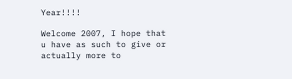Year!!!!

Welcome 2007, I hope that u have as such to give or actually more to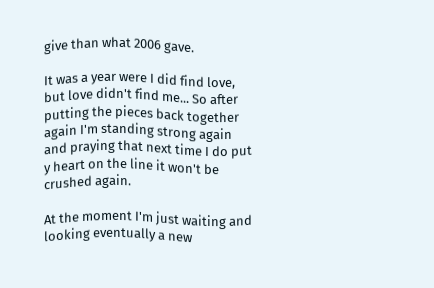give than what 2006 gave.

It was a year were I did find love, but love didn't find me... So after putting the pieces back together again I'm standing strong again and praying that next time I do put y heart on the line it won't be crushed again.

At the moment I'm just waiting and looking eventually a new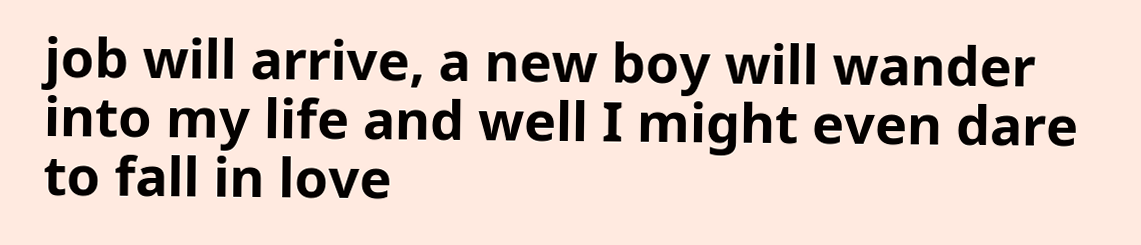job will arrive, a new boy will wander into my life and well I might even dare to fall in love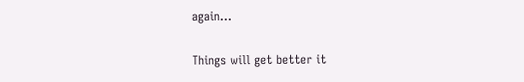again...

Things will get better it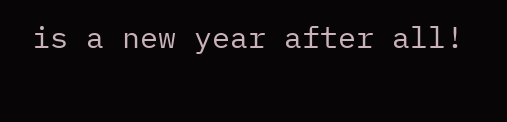is a new year after all!